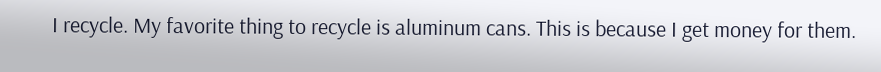I recycle. My favorite thing to recycle is aluminum cans. This is because I get money for them.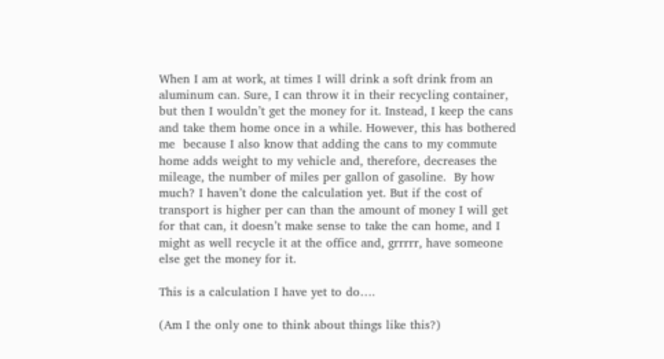When I am at work, at times I will drink a soft drink from an aluminum can. Sure, I can throw it in their recycling container, but then I wouldn’t get the money for it. Instead, I keep the cans and take them home once in a while. However, this has bothered me  because I also know that adding the cans to my commute home adds weight to my vehicle and, therefore, decreases the mileage, the number of miles per gallon of gasoline.  By how much? I haven’t done the calculation yet. But if the cost of transport is higher per can than the amount of money I will get for that can, it doesn’t make sense to take the can home, and I might as well recycle it at the office and, grrrrr, have someone else get the money for it.

This is a calculation I have yet to do….

(Am I the only one to think about things like this?)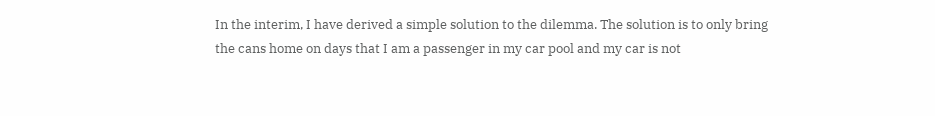In the interim, I have derived a simple solution to the dilemma. The solution is to only bring the cans home on days that I am a passenger in my car pool and my car is not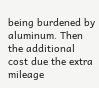being burdened by aluminum. Then the additional cost due the extra mileage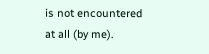is not encountered at all (by me).